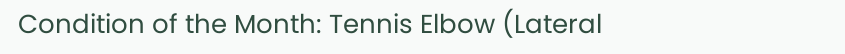Condition of the Month: Tennis Elbow (Lateral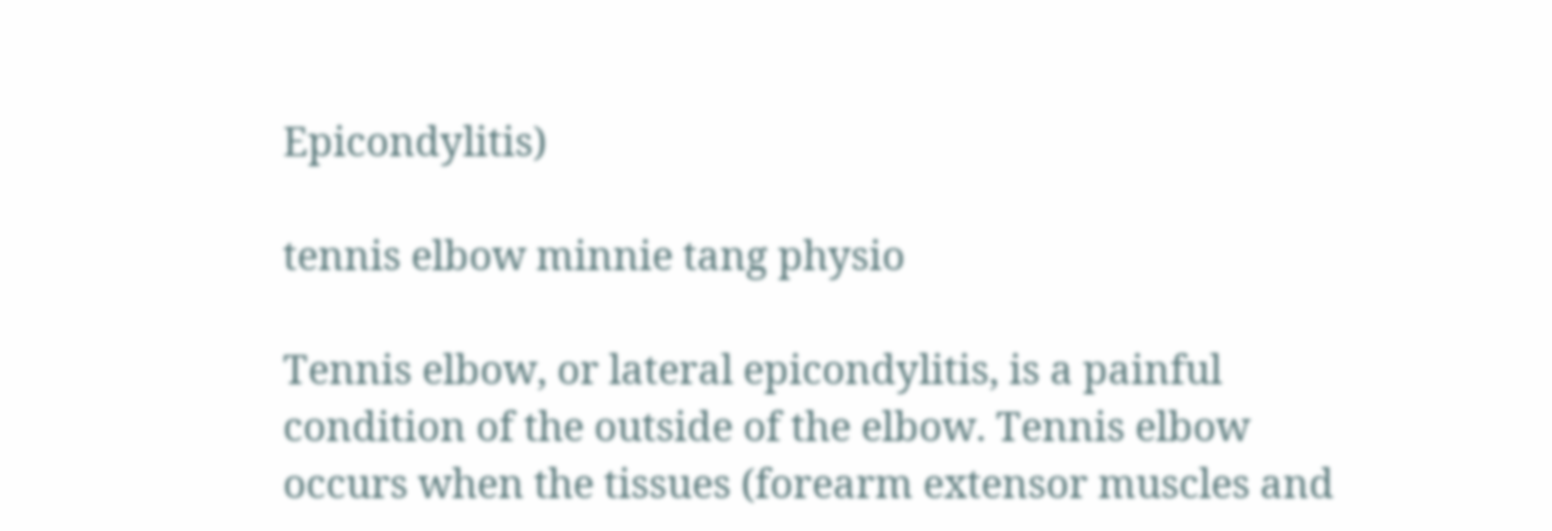Epicondylitis)

tennis elbow minnie tang physio

Tennis elbow, or lateral epicondylitis, is a painful condition of the outside of the elbow. Tennis elbow occurs when the tissues (forearm extensor muscles and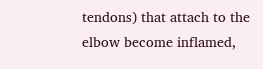tendons) that attach to the elbow become inflamed,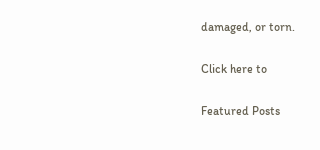damaged, or torn.

Click here to

Featured Posts